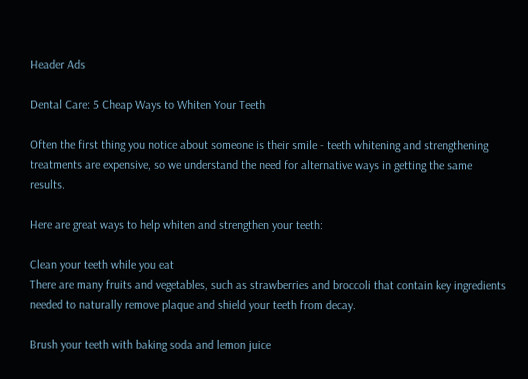Header Ads

Dental Care: 5 Cheap Ways to Whiten Your Teeth

Often the first thing you notice about someone is their smile - teeth whitening and strengthening treatments are expensive, so we understand the need for alternative ways in getting the same results.

Here are great ways to help whiten and strengthen your teeth:

Clean your teeth while you eat
There are many fruits and vegetables, such as strawberries and broccoli that contain key ingredients needed to naturally remove plaque and shield your teeth from decay.

Brush your teeth with baking soda and lemon juice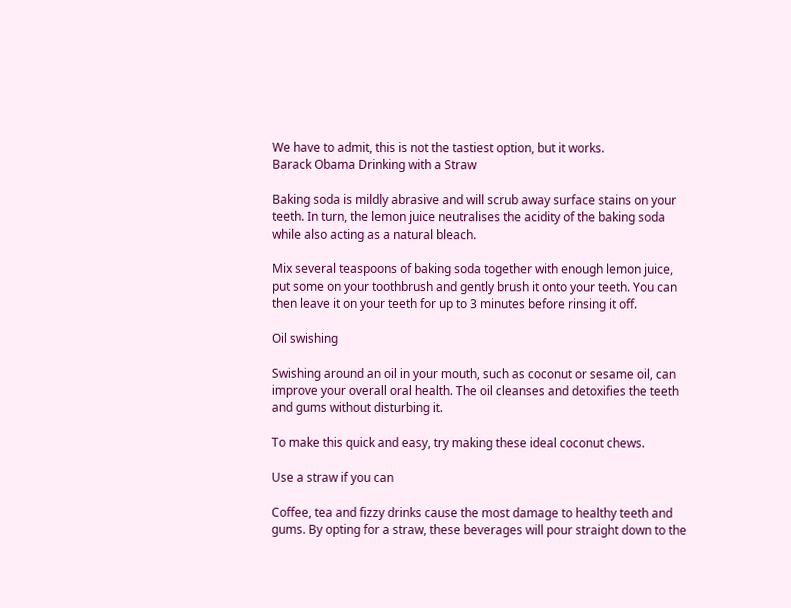We have to admit, this is not the tastiest option, but it works.
Barack Obama Drinking with a Straw

Baking soda is mildly abrasive and will scrub away surface stains on your teeth. In turn, the lemon juice neutralises the acidity of the baking soda while also acting as a natural bleach.

Mix several teaspoons of baking soda together with enough lemon juice, put some on your toothbrush and gently brush it onto your teeth. You can then leave it on your teeth for up to 3 minutes before rinsing it off.

Oil swishing

Swishing around an oil in your mouth, such as coconut or sesame oil, can improve your overall oral health. The oil cleanses and detoxifies the teeth and gums without disturbing it.

To make this quick and easy, try making these ideal coconut chews.

Use a straw if you can

Coffee, tea and fizzy drinks cause the most damage to healthy teeth and gums. By opting for a straw, these beverages will pour straight down to the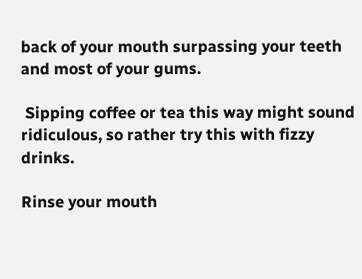back of your mouth surpassing your teeth and most of your gums.

 Sipping coffee or tea this way might sound ridiculous, so rather try this with fizzy drinks.

Rinse your mouth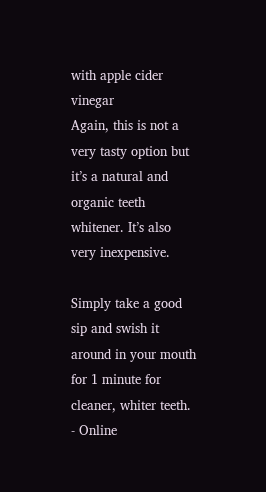with apple cider vinegar
Again, this is not a very tasty option but it’s a natural and organic teeth whitener. It’s also very inexpensive.

Simply take a good sip and swish it around in your mouth for 1 minute for cleaner, whiter teeth. - Online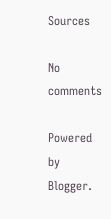Sources

No comments

Powered by Blogger.